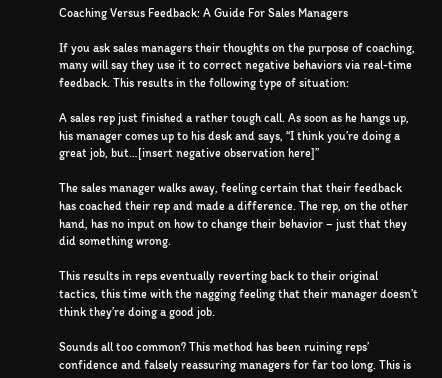Coaching Versus Feedback: A Guide For Sales Managers

If you ask sales managers their thoughts on the purpose of coaching, many will say they use it to correct negative behaviors via real-time feedback. This results in the following type of situation:

A sales rep just finished a rather tough call. As soon as he hangs up, his manager comes up to his desk and says, “I think you’re doing a great job, but…[insert negative observation here]”

The sales manager walks away, feeling certain that their feedback has coached their rep and made a difference. The rep, on the other hand, has no input on how to change their behavior – just that they did something wrong.

This results in reps eventually reverting back to their original tactics, this time with the nagging feeling that their manager doesn’t think they’re doing a good job.

Sounds all too common? This method has been ruining reps’ confidence and falsely reassuring managers for far too long. This is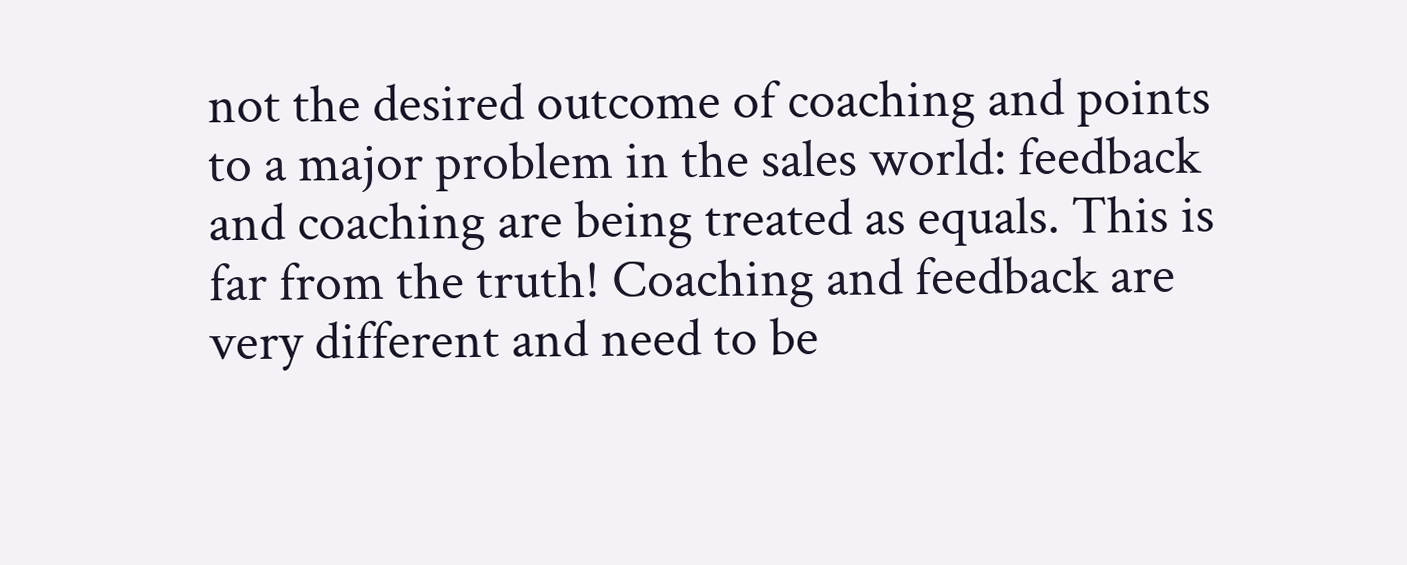not the desired outcome of coaching and points to a major problem in the sales world: feedback and coaching are being treated as equals. This is far from the truth! Coaching and feedback are very different and need to be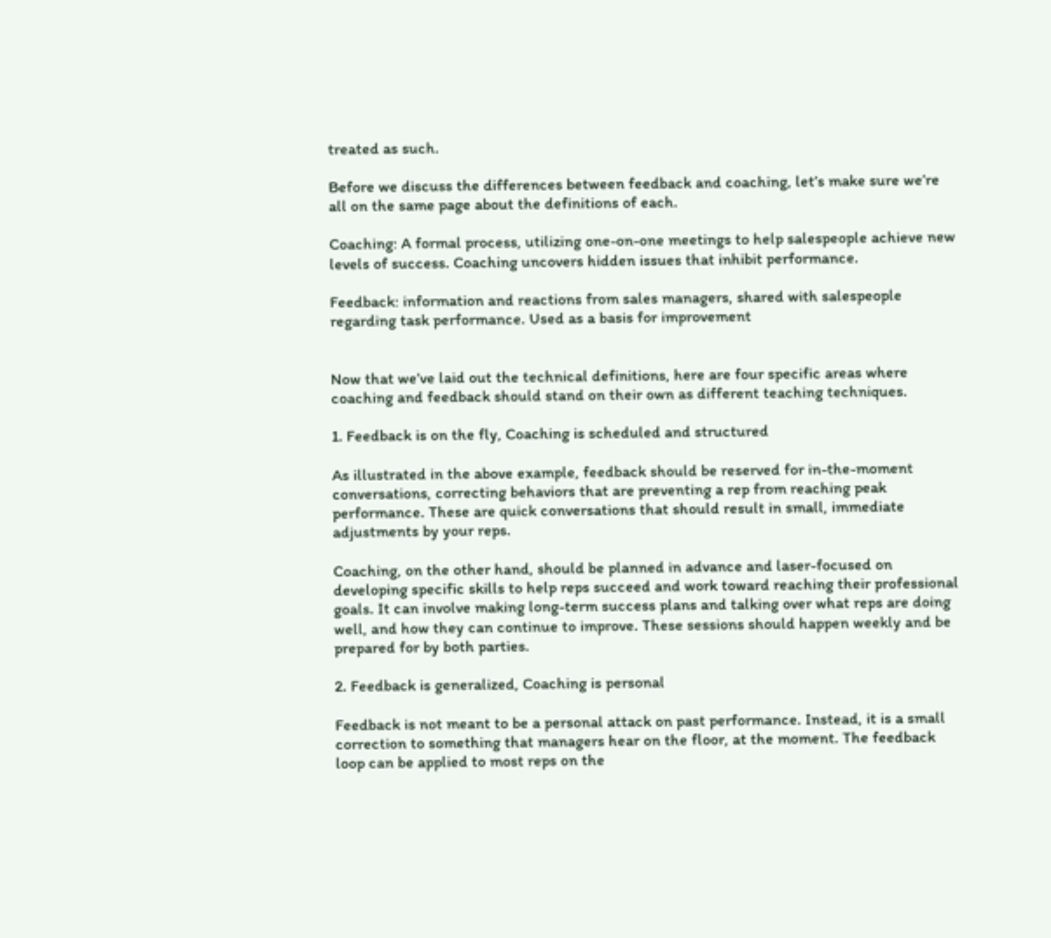treated as such.

Before we discuss the differences between feedback and coaching, let’s make sure we’re all on the same page about the definitions of each.

Coaching: A formal process, utilizing one-on-one meetings to help salespeople achieve new levels of success. Coaching uncovers hidden issues that inhibit performance.

Feedback: information and reactions from sales managers, shared with salespeople regarding task performance. Used as a basis for improvement


Now that we’ve laid out the technical definitions, here are four specific areas where coaching and feedback should stand on their own as different teaching techniques.

1. Feedback is on the fly, Coaching is scheduled and structured

As illustrated in the above example, feedback should be reserved for in-the-moment conversations, correcting behaviors that are preventing a rep from reaching peak performance. These are quick conversations that should result in small, immediate adjustments by your reps.

Coaching, on the other hand, should be planned in advance and laser-focused on developing specific skills to help reps succeed and work toward reaching their professional goals. It can involve making long-term success plans and talking over what reps are doing well, and how they can continue to improve. These sessions should happen weekly and be prepared for by both parties.

2. Feedback is generalized, Coaching is personal

Feedback is not meant to be a personal attack on past performance. Instead, it is a small correction to something that managers hear on the floor, at the moment. The feedback loop can be applied to most reps on the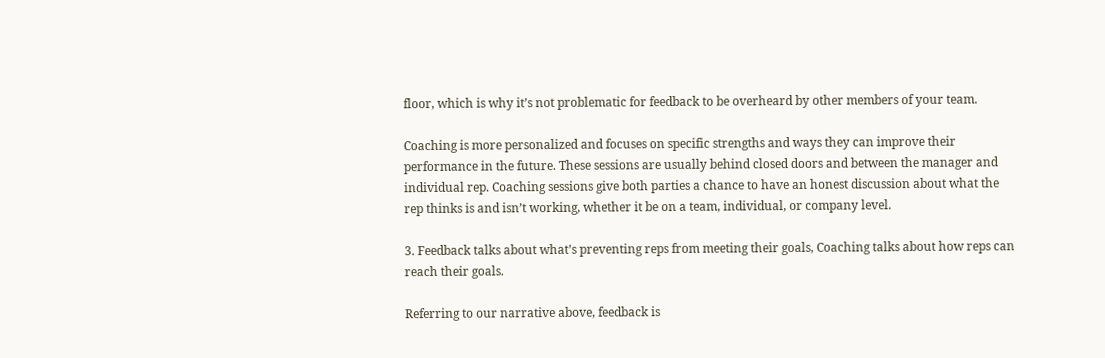floor, which is why it’s not problematic for feedback to be overheard by other members of your team.

Coaching is more personalized and focuses on specific strengths and ways they can improve their performance in the future. These sessions are usually behind closed doors and between the manager and individual rep. Coaching sessions give both parties a chance to have an honest discussion about what the rep thinks is and isn’t working, whether it be on a team, individual, or company level.

3. Feedback talks about what’s preventing reps from meeting their goals, Coaching talks about how reps can reach their goals.

Referring to our narrative above, feedback is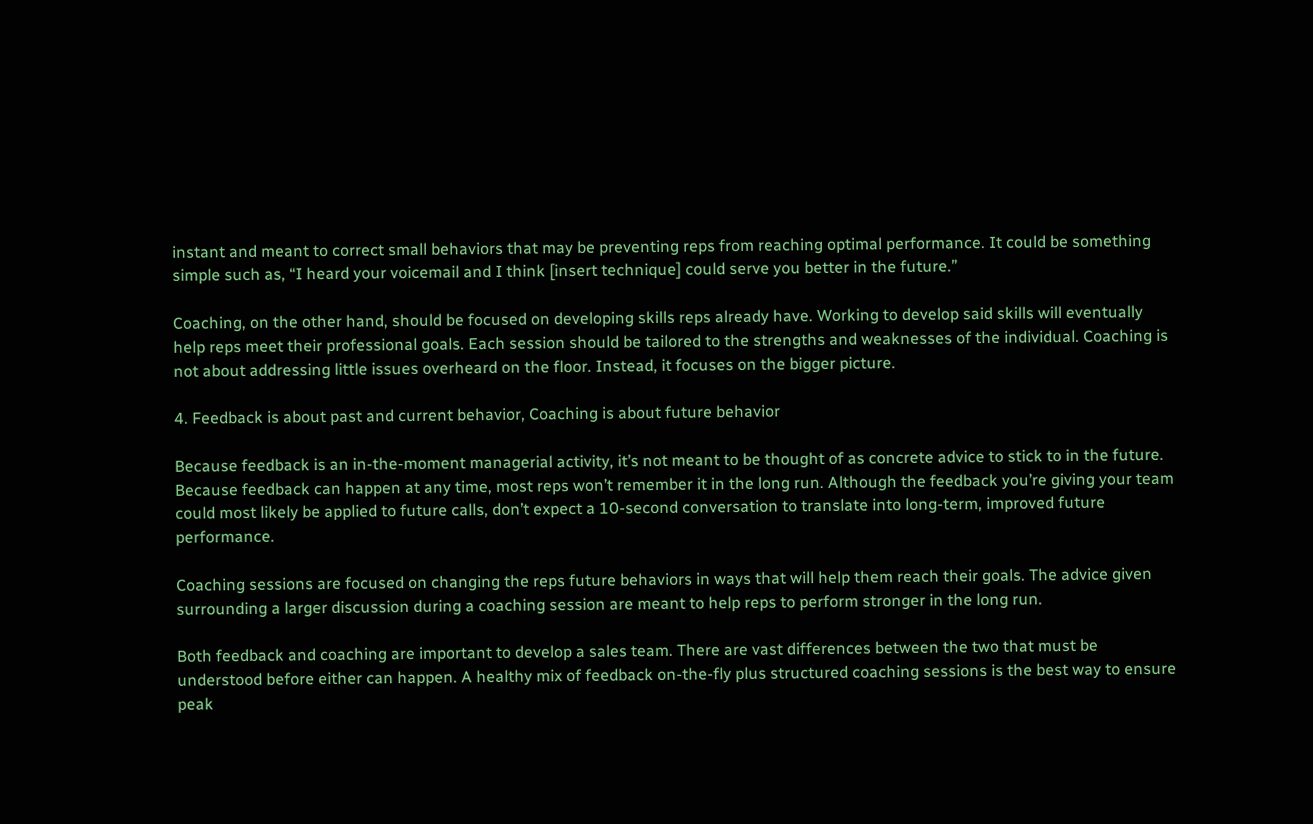instant and meant to correct small behaviors that may be preventing reps from reaching optimal performance. It could be something simple such as, “I heard your voicemail and I think [insert technique] could serve you better in the future.”

Coaching, on the other hand, should be focused on developing skills reps already have. Working to develop said skills will eventually help reps meet their professional goals. Each session should be tailored to the strengths and weaknesses of the individual. Coaching is not about addressing little issues overheard on the floor. Instead, it focuses on the bigger picture.

4. Feedback is about past and current behavior, Coaching is about future behavior

Because feedback is an in-the-moment managerial activity, it’s not meant to be thought of as concrete advice to stick to in the future. Because feedback can happen at any time, most reps won’t remember it in the long run. Although the feedback you’re giving your team could most likely be applied to future calls, don’t expect a 10-second conversation to translate into long-term, improved future performance.

Coaching sessions are focused on changing the reps future behaviors in ways that will help them reach their goals. The advice given surrounding a larger discussion during a coaching session are meant to help reps to perform stronger in the long run.

Both feedback and coaching are important to develop a sales team. There are vast differences between the two that must be understood before either can happen. A healthy mix of feedback on-the-fly plus structured coaching sessions is the best way to ensure peak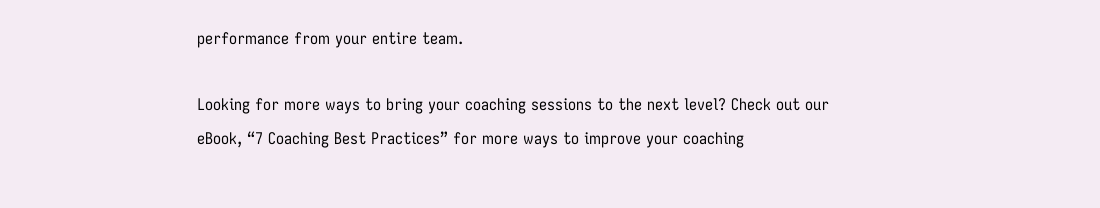performance from your entire team.

Looking for more ways to bring your coaching sessions to the next level? Check out our eBook, “7 Coaching Best Practices” for more ways to improve your coaching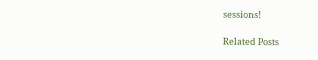sessions!

Related Posts